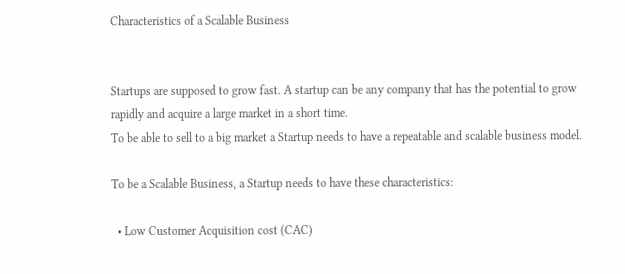Characteristics of a Scalable Business


Startups are supposed to grow fast. A startup can be any company that has the potential to grow rapidly and acquire a large market in a short time.
To be able to sell to a big market a Startup needs to have a repeatable and scalable business model.

To be a Scalable Business, a Startup needs to have these characteristics:

  • Low Customer Acquisition cost (CAC)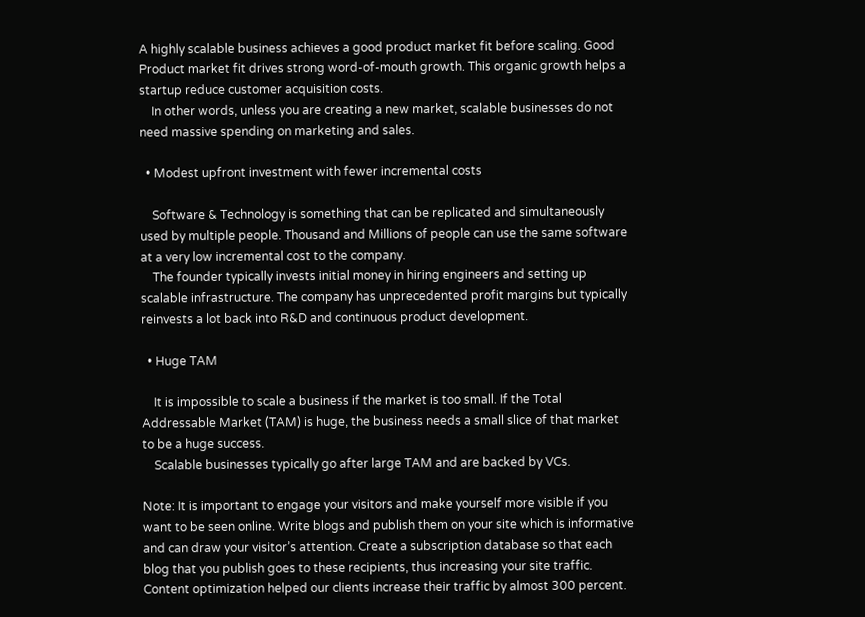A highly scalable business achieves a good product market fit before scaling. Good Product market fit drives strong word-of-mouth growth. This organic growth helps a startup reduce customer acquisition costs.
    In other words, unless you are creating a new market, scalable businesses do not need massive spending on marketing and sales.

  • Modest upfront investment with fewer incremental costs

    Software & Technology is something that can be replicated and simultaneously used by multiple people. Thousand and Millions of people can use the same software at a very low incremental cost to the company.
    The founder typically invests initial money in hiring engineers and setting up scalable infrastructure. The company has unprecedented profit margins but typically reinvests a lot back into R&D and continuous product development.

  • Huge TAM

    It is impossible to scale a business if the market is too small. If the Total Addressable Market (TAM) is huge, the business needs a small slice of that market to be a huge success.
    Scalable businesses typically go after large TAM and are backed by VCs.

Note: It is important to engage your visitors and make yourself more visible if you want to be seen online. Write blogs and publish them on your site which is informative and can draw your visitor’s attention. Create a subscription database so that each blog that you publish goes to these recipients, thus increasing your site traffic. Content optimization helped our clients increase their traffic by almost 300 percent.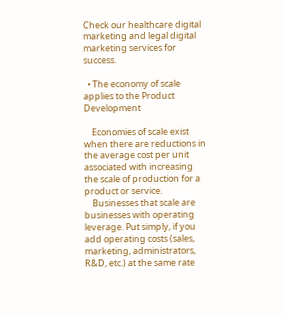Check our healthcare digital marketing and legal digital marketing services for success.

  • The economy of scale applies to the Product Development

    Economies of scale exist when there are reductions in the average cost per unit associated with increasing the scale of production for a product or service.
    Businesses that scale are businesses with operating leverage. Put simply, if you add operating costs (sales, marketing, administrators, R&D, etc.) at the same rate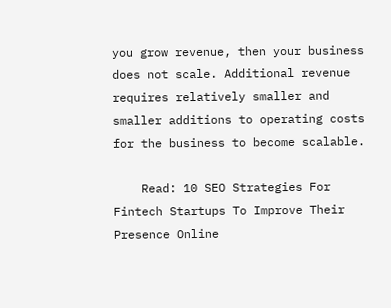you grow revenue, then your business does not scale. Additional revenue requires relatively smaller and smaller additions to operating costs for the business to become scalable.

    Read: 10 SEO Strategies For Fintech Startups To Improve Their Presence Online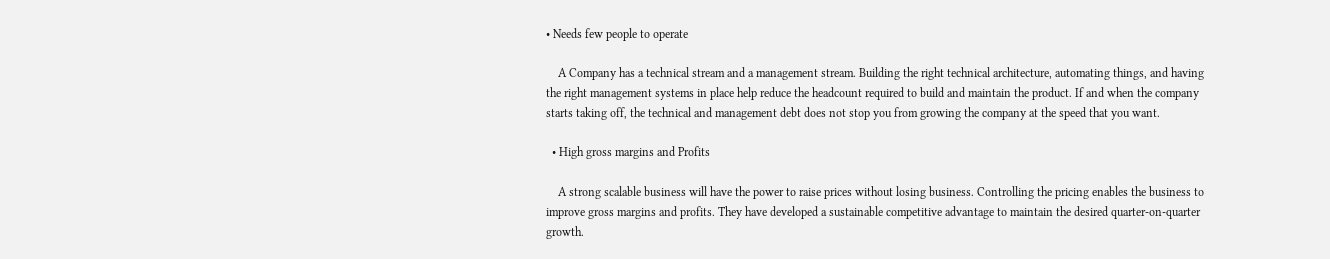• Needs few people to operate

    A Company has a technical stream and a management stream. Building the right technical architecture, automating things, and having the right management systems in place help reduce the headcount required to build and maintain the product. If and when the company starts taking off, the technical and management debt does not stop you from growing the company at the speed that you want.

  • High gross margins and Profits

    A strong scalable business will have the power to raise prices without losing business. Controlling the pricing enables the business to improve gross margins and profits. They have developed a sustainable competitive advantage to maintain the desired quarter-on-quarter growth.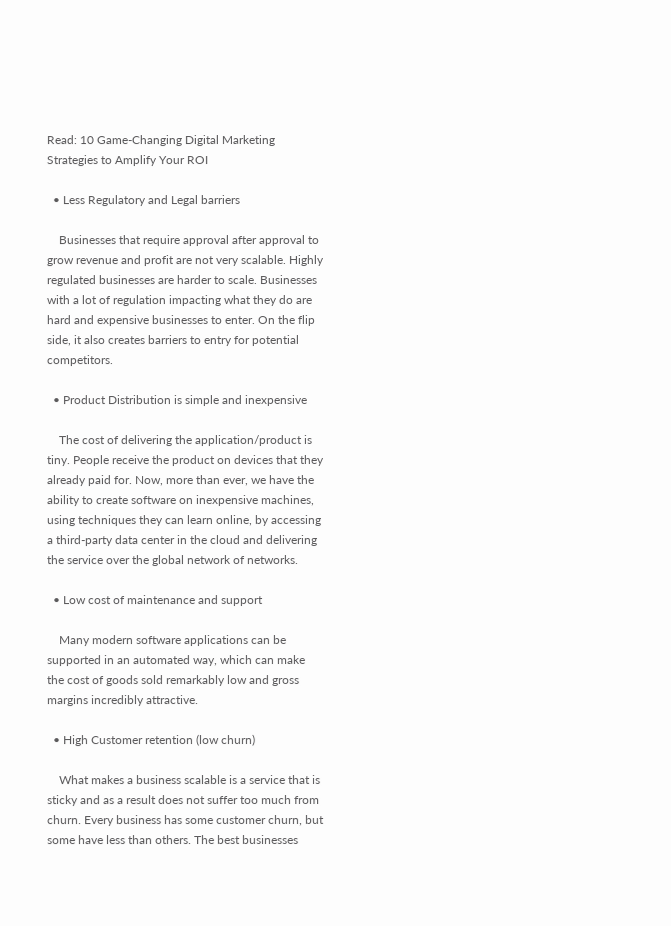Read: 10 Game-Changing Digital Marketing Strategies to Amplify Your ROI

  • Less Regulatory and Legal barriers

    Businesses that require approval after approval to grow revenue and profit are not very scalable. Highly regulated businesses are harder to scale. Businesses with a lot of regulation impacting what they do are hard and expensive businesses to enter. On the flip side, it also creates barriers to entry for potential competitors.

  • Product Distribution is simple and inexpensive

    The cost of delivering the application/product is tiny. People receive the product on devices that they already paid for. Now, more than ever, we have the ability to create software on inexpensive machines, using techniques they can learn online, by accessing a third-party data center in the cloud and delivering the service over the global network of networks.

  • Low cost of maintenance and support

    Many modern software applications can be supported in an automated way, which can make the cost of goods sold remarkably low and gross margins incredibly attractive.

  • High Customer retention (low churn)

    What makes a business scalable is a service that is sticky and as a result does not suffer too much from churn. Every business has some customer churn, but some have less than others. The best businesses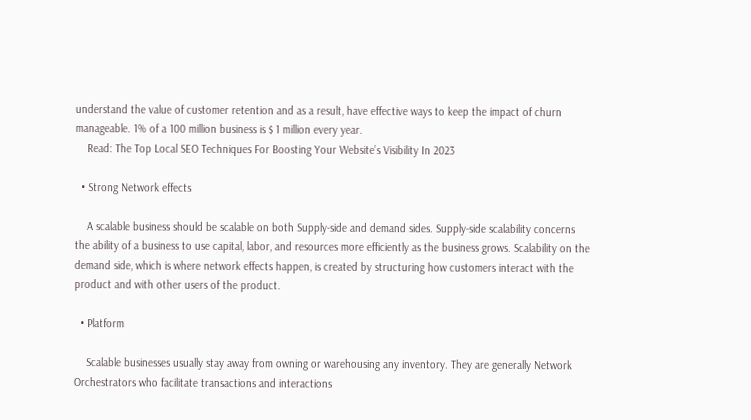understand the value of customer retention and as a result, have effective ways to keep the impact of churn manageable. 1% of a 100 million business is $ 1 million every year.
    Read: The Top Local SEO Techniques For Boosting Your Website’s Visibility In 2023

  • Strong Network effects

    A scalable business should be scalable on both Supply-side and demand sides. Supply-side scalability concerns the ability of a business to use capital, labor, and resources more efficiently as the business grows. Scalability on the demand side, which is where network effects happen, is created by structuring how customers interact with the product and with other users of the product.

  • Platform

    Scalable businesses usually stay away from owning or warehousing any inventory. They are generally Network Orchestrators who facilitate transactions and interactions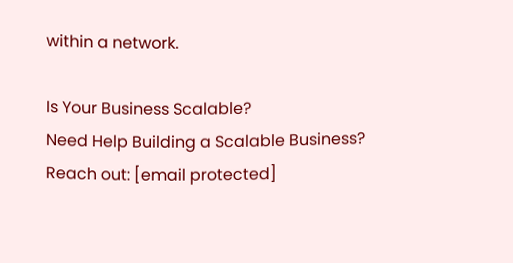within a network.

Is Your Business Scalable?
Need Help Building a Scalable Business?
Reach out: [email protected]